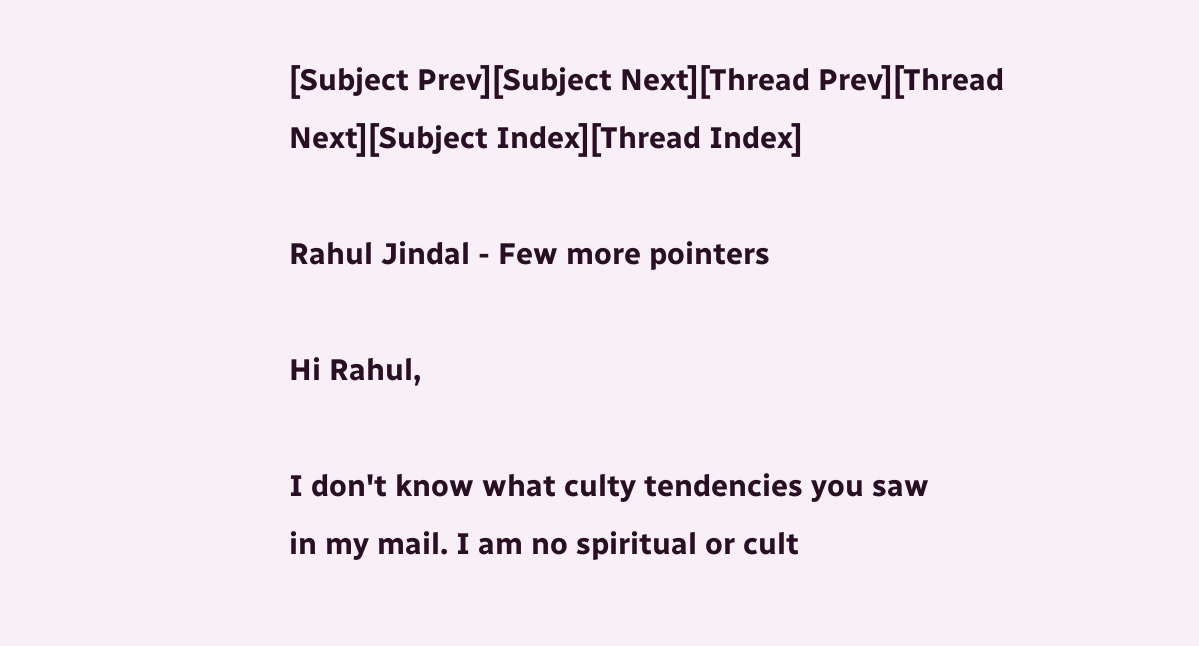[Subject Prev][Subject Next][Thread Prev][Thread Next][Subject Index][Thread Index]

Rahul Jindal - Few more pointers

Hi Rahul,

I don't know what culty tendencies you saw
in my mail. I am no spiritual or cult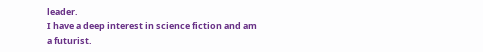leader.
I have a deep interest in science fiction and am
a futurist.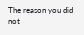The reason you did not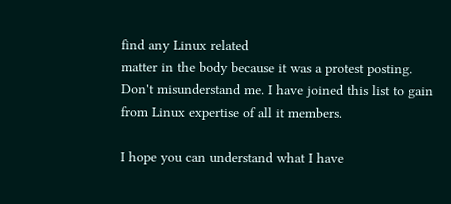find any Linux related
matter in the body because it was a protest posting.
Don't misunderstand me. I have joined this list to gain
from Linux expertise of all it members.

I hope you can understand what I have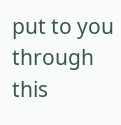put to you
through this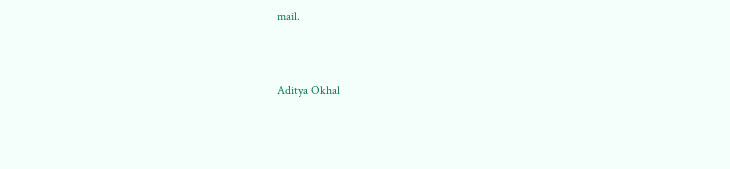mail.


Aditya Okhal